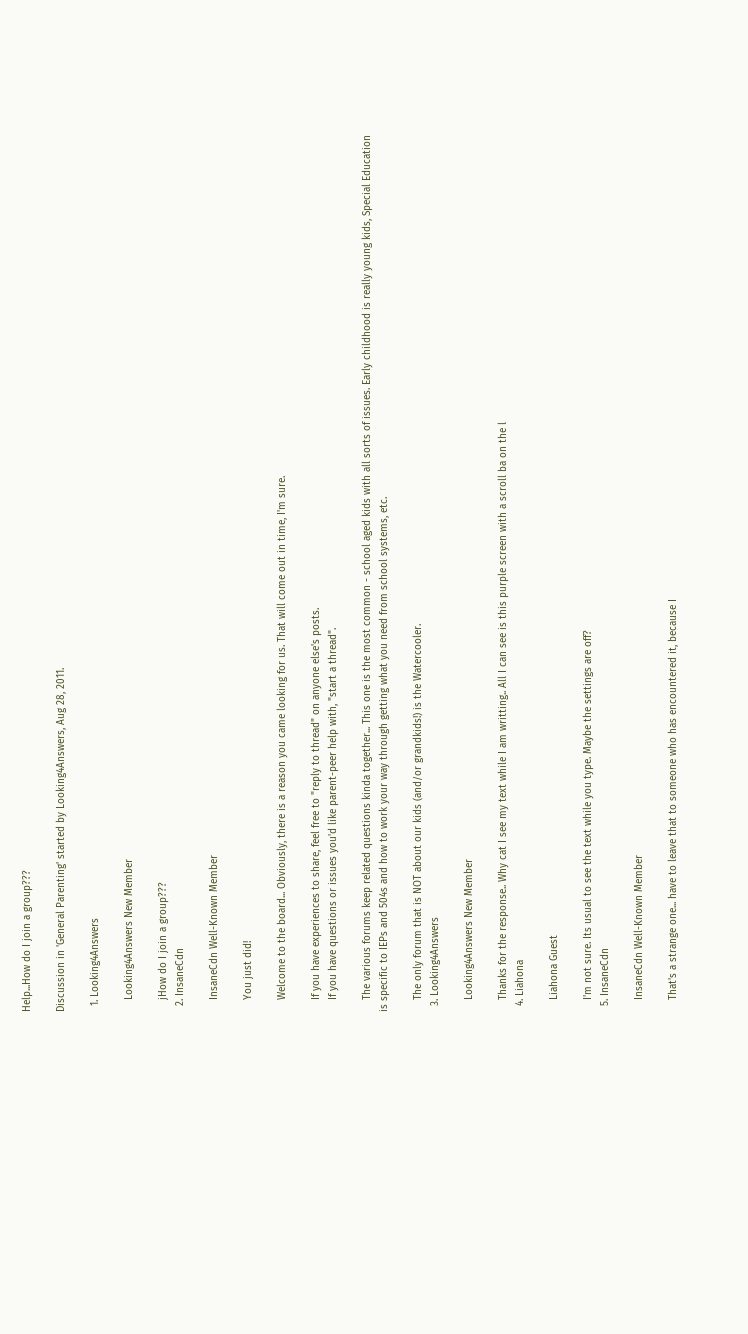Help...How do I join a group???

Discussion in 'General Parenting' started by Looking4Answers, Aug 28, 2011.

  1. Looking4Answers

    Looking4Answers New Member

    jHow do I join a group???
  2. InsaneCdn

    InsaneCdn Well-Known Member

    You just did!

    Welcome to the board... Obviously, there is a reason you came looking for us. That will come out in time, I'm sure.

    If you have experiences to share, feel free to "reply to thread" on anyone else's posts.
    If you have questions or issues you'd like parent-peer help with, "start a thread".

    The various forums keep related questions kinda together... This one is the most common - school aged kids with all sorts of issues. Early childhood is really young kids, Special Education is specific to IEPs and 504s and how to work your way through getting what you need from school systems, etc.

    The only forum that is NOT about our kids (and/or grandkids!) is the Watercooler.
  3. Looking4Answers

    Looking4Answers New Member

    Thanks for the response.. Why cat I see my text while I am writting.. All I can see is this purple screen with a scroll ba on the l
  4. Liahona

    Liahona Guest

    I'm not sure. Its usual to see the text while you type. Maybe the settings are off?
  5. InsaneCdn

    InsaneCdn Well-Known Member

    That's a strange one... have to leave that to someone who has encountered it, because I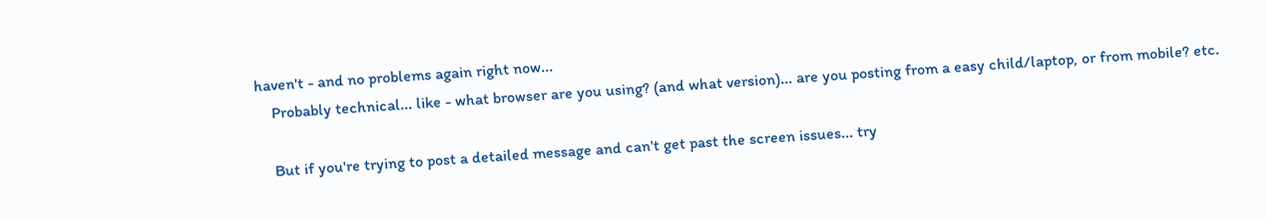haven't - and no problems again right now...
    Probably technical... like - what browser are you using? (and what version)... are you posting from a easy child/laptop, or from mobile? etc.

    But if you're trying to post a detailed message and can't get past the screen issues... try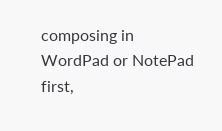composing in WordPad or NotePad first,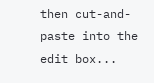then cut-and-paste into the edit box...